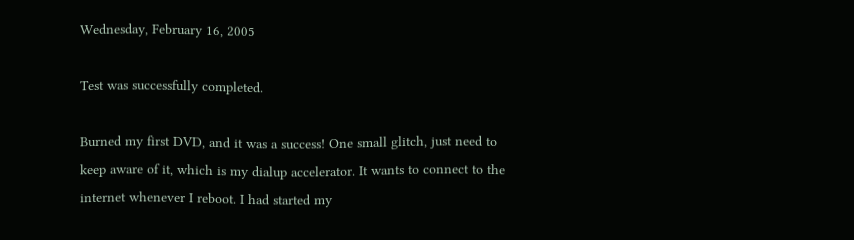Wednesday, February 16, 2005

Test was successfully completed.

Burned my first DVD, and it was a success! One small glitch, just need to keep aware of it, which is my dialup accelerator. It wants to connect to the internet whenever I reboot. I had started my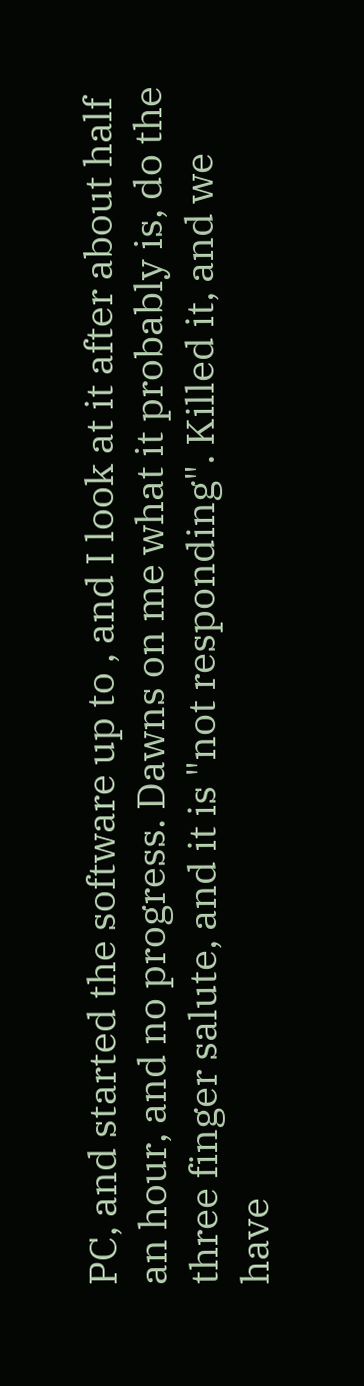PC, and started the software up to , and I look at it after about half an hour, and no progress. Dawns on me what it probably is, do the three finger salute, and it is "not responding". Killed it, and we have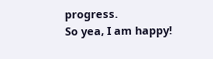progress.
So yea, I am happy!